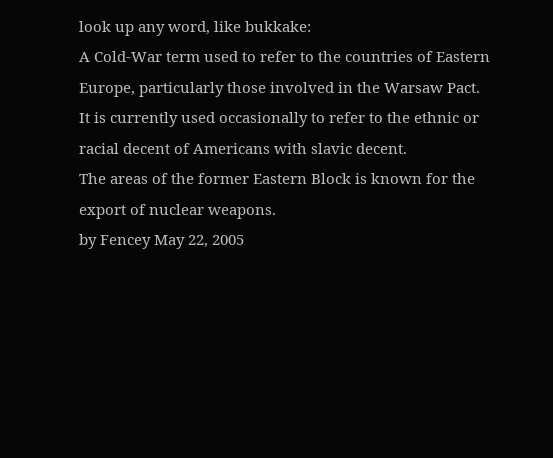look up any word, like bukkake:
A Cold-War term used to refer to the countries of Eastern Europe, particularly those involved in the Warsaw Pact.
It is currently used occasionally to refer to the ethnic or racial decent of Americans with slavic decent.
The areas of the former Eastern Block is known for the export of nuclear weapons.
by Fencey May 22, 2005